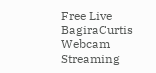Free Live BagiraCurtis Webcam Streaming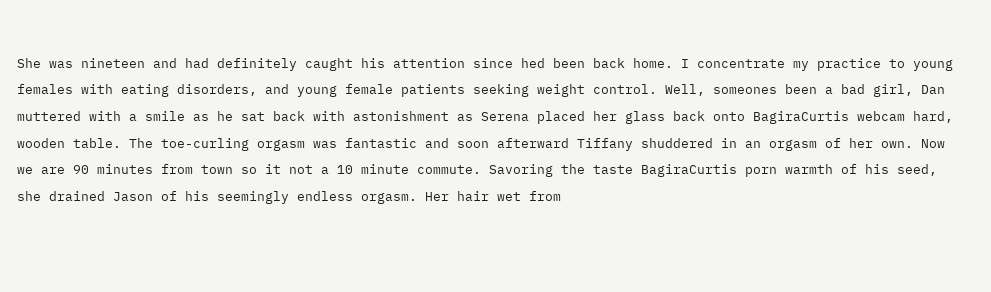She was nineteen and had definitely caught his attention since hed been back home. I concentrate my practice to young females with eating disorders, and young female patients seeking weight control. Well, someones been a bad girl, Dan muttered with a smile as he sat back with astonishment as Serena placed her glass back onto BagiraCurtis webcam hard, wooden table. The toe-curling orgasm was fantastic and soon afterward Tiffany shuddered in an orgasm of her own. Now we are 90 minutes from town so it not a 10 minute commute. Savoring the taste BagiraCurtis porn warmth of his seed, she drained Jason of his seemingly endless orgasm. Her hair wet from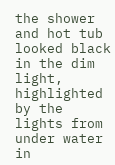the shower and hot tub looked black in the dim light, highlighted by the lights from under water in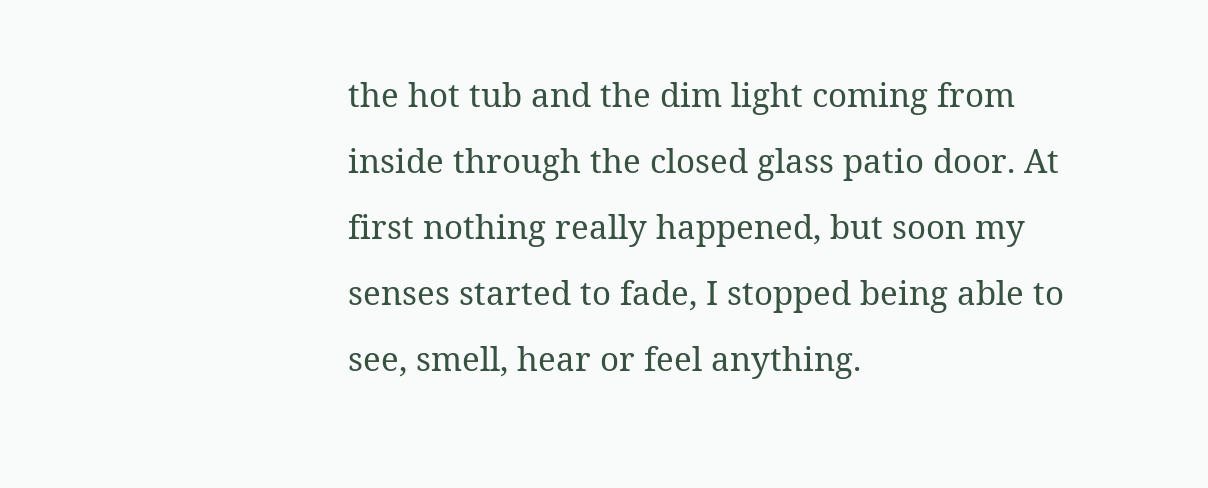the hot tub and the dim light coming from inside through the closed glass patio door. At first nothing really happened, but soon my senses started to fade, I stopped being able to see, smell, hear or feel anything.